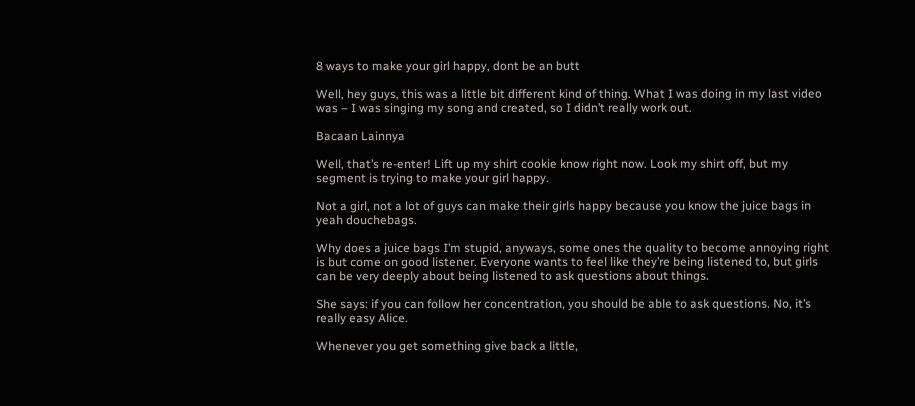8 ways to make your girl happy, dont be an butt

Well, hey guys, this was a little bit different kind of thing. What I was doing in my last video was – I was singing my song and created, so I didn’t really work out.

Bacaan Lainnya

Well, that’s re-enter! Lift up my shirt cookie know right now. Look my shirt off, but my segment is trying to make your girl happy.

Not a girl, not a lot of guys can make their girls happy because you know the juice bags in yeah douchebags.

Why does a juice bags I’m stupid, anyways, some ones the quality to become annoying right is but come on good listener. Everyone wants to feel like they’re being listened to, but girls can be very deeply about being listened to ask questions about things.

She says: if you can follow her concentration, you should be able to ask questions. No, it’s really easy Alice.

Whenever you get something give back a little,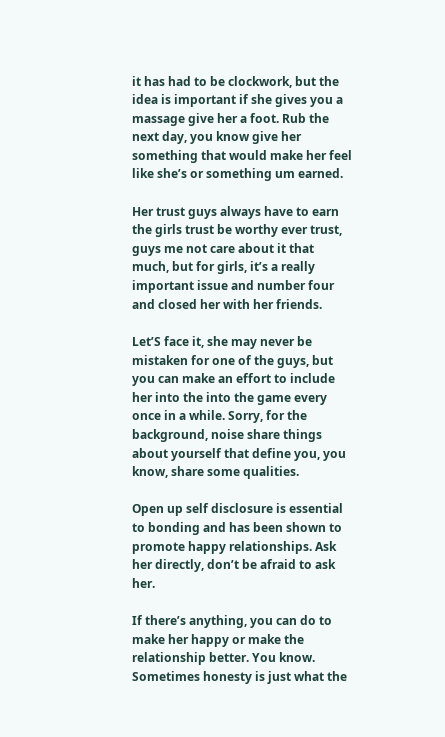it has had to be clockwork, but the idea is important if she gives you a massage give her a foot. Rub the next day, you know give her something that would make her feel like she’s or something um earned.

Her trust guys always have to earn the girls trust be worthy ever trust, guys me not care about it that much, but for girls, it’s a really important issue and number four and closed her with her friends.

Let’S face it, she may never be mistaken for one of the guys, but you can make an effort to include her into the into the game every once in a while. Sorry, for the background, noise share things about yourself that define you, you know, share some qualities.

Open up self disclosure is essential to bonding and has been shown to promote happy relationships. Ask her directly, don’t be afraid to ask her.

If there’s anything, you can do to make her happy or make the relationship better. You know. Sometimes honesty is just what the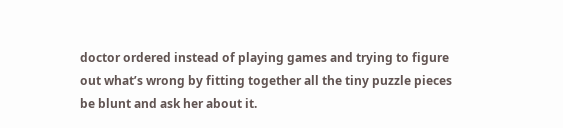doctor ordered instead of playing games and trying to figure out what’s wrong by fitting together all the tiny puzzle pieces be blunt and ask her about it.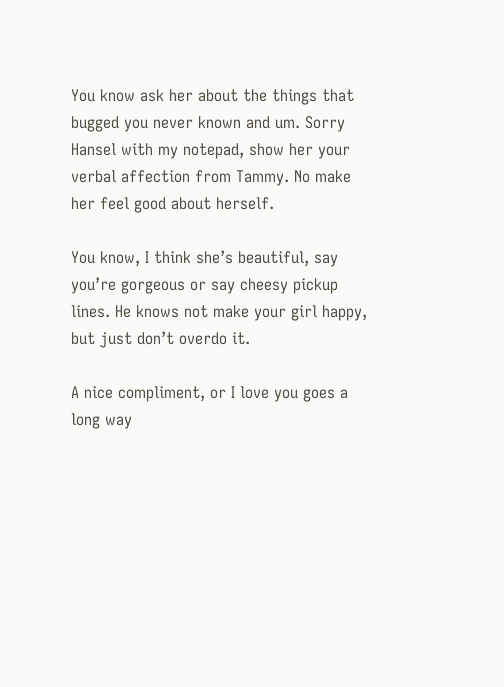You know ask her about the things that bugged you never known and um. Sorry Hansel with my notepad, show her your verbal affection from Tammy. No make her feel good about herself.

You know, I think she’s beautiful, say you’re gorgeous or say cheesy pickup lines. He knows not make your girl happy, but just don’t overdo it.

A nice compliment, or I love you goes a long way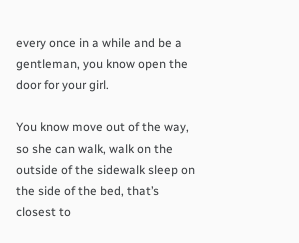every once in a while and be a gentleman, you know open the door for your girl.

You know move out of the way, so she can walk, walk on the outside of the sidewalk sleep on the side of the bed, that’s closest to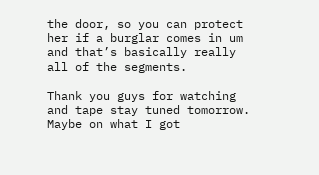the door, so you can protect her if a burglar comes in um and that’s basically really all of the segments.

Thank you guys for watching and tape stay tuned tomorrow. Maybe on what I got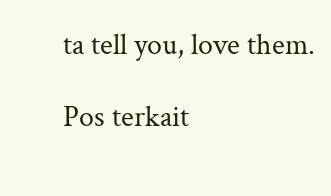ta tell you, love them.

Pos terkait